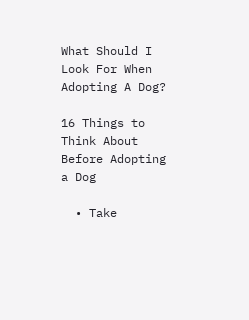What Should I Look For When Adopting A Dog?

16 Things to Think About Before Adopting a Dog

  • Take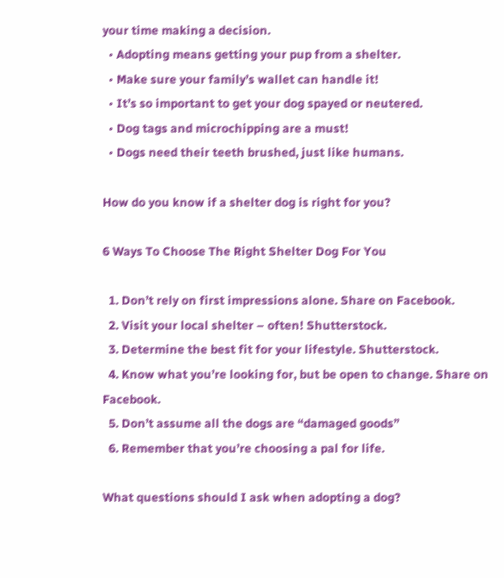your time making a decision.
  • Adopting means getting your pup from a shelter.
  • Make sure your family’s wallet can handle it!
  • It’s so important to get your dog spayed or neutered.
  • Dog tags and microchipping are a must!
  • Dogs need their teeth brushed, just like humans.

How do you know if a shelter dog is right for you?

6 Ways To Choose The Right Shelter Dog For You

  1. Don’t rely on first impressions alone. Share on Facebook.
  2. Visit your local shelter – often! Shutterstock.
  3. Determine the best fit for your lifestyle. Shutterstock.
  4. Know what you’re looking for, but be open to change. Share on Facebook.
  5. Don’t assume all the dogs are “damaged goods”
  6. Remember that you’re choosing a pal for life.

What questions should I ask when adopting a dog?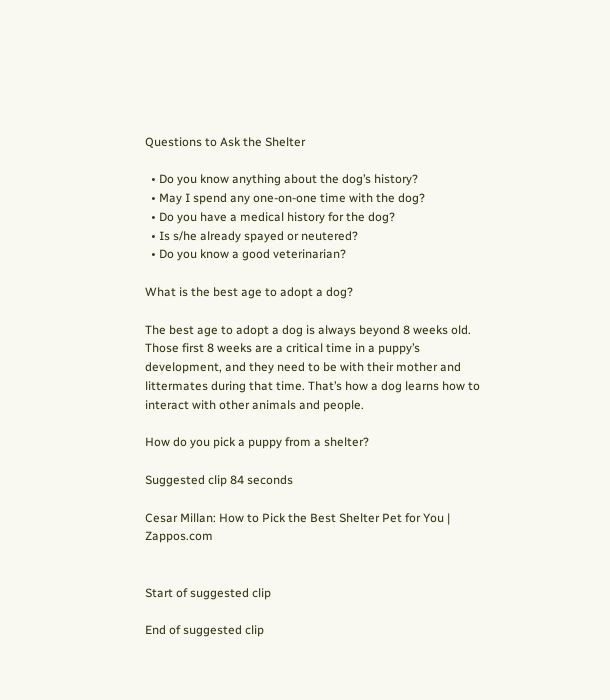Questions to Ask the Shelter

  • Do you know anything about the dog’s history?
  • May I spend any one-on-one time with the dog?
  • Do you have a medical history for the dog?
  • Is s/he already spayed or neutered?
  • Do you know a good veterinarian?

What is the best age to adopt a dog?

The best age to adopt a dog is always beyond 8 weeks old. Those first 8 weeks are a critical time in a puppy’s development, and they need to be with their mother and littermates during that time. That’s how a dog learns how to interact with other animals and people.

How do you pick a puppy from a shelter?

Suggested clip 84 seconds

Cesar Millan: How to Pick the Best Shelter Pet for You | Zappos.com


Start of suggested clip

End of suggested clip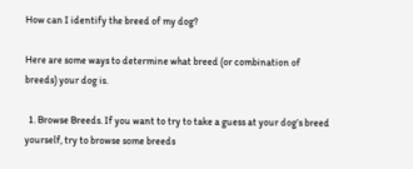How can I identify the breed of my dog?

Here are some ways to determine what breed (or combination of breeds) your dog is.

  1. Browse Breeds. If you want to try to take a guess at your dog’s breed yourself, try to browse some breeds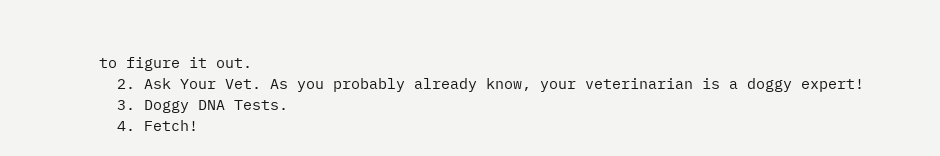to figure it out.
  2. Ask Your Vet. As you probably already know, your veterinarian is a doggy expert!
  3. Doggy DNA Tests.
  4. Fetch!